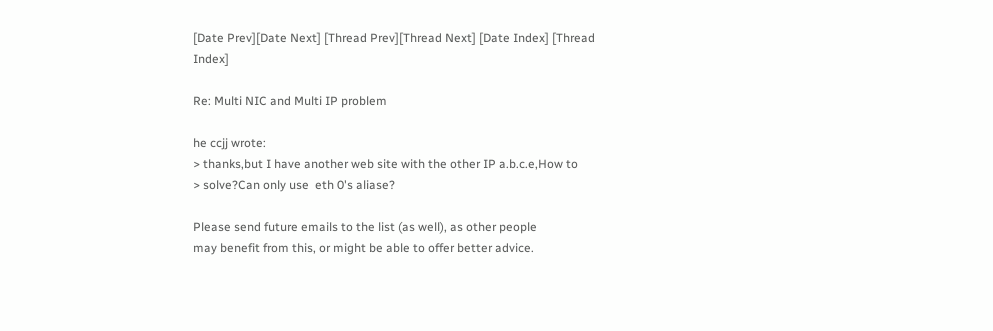[Date Prev][Date Next] [Thread Prev][Thread Next] [Date Index] [Thread Index]

Re: Multi NIC and Multi IP problem

he ccjj wrote:
> thanks,but I have another web site with the other IP a.b.c.e,How to
> solve?Can only use  eth 0's aliase?

Please send future emails to the list (as well), as other people
may benefit from this, or might be able to offer better advice.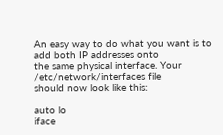An easy way to do what you want is to add both IP addresses onto
the same physical interface. Your /etc/network/interfaces file
should now look like this:

auto lo
iface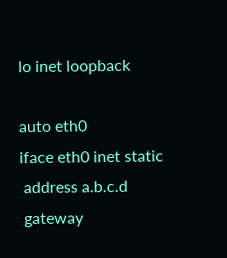lo inet loopback

auto eth0
iface eth0 inet static
 address a.b.c.d
 gateway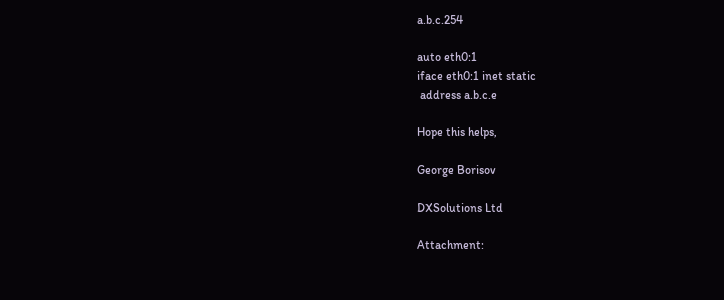a.b.c.254

auto eth0:1
iface eth0:1 inet static
 address a.b.c.e

Hope this helps,

George Borisov

DXSolutions Ltd

Attachment: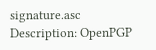signature.asc
Description: OpenPGP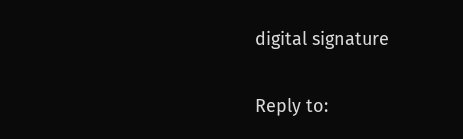digital signature

Reply to: